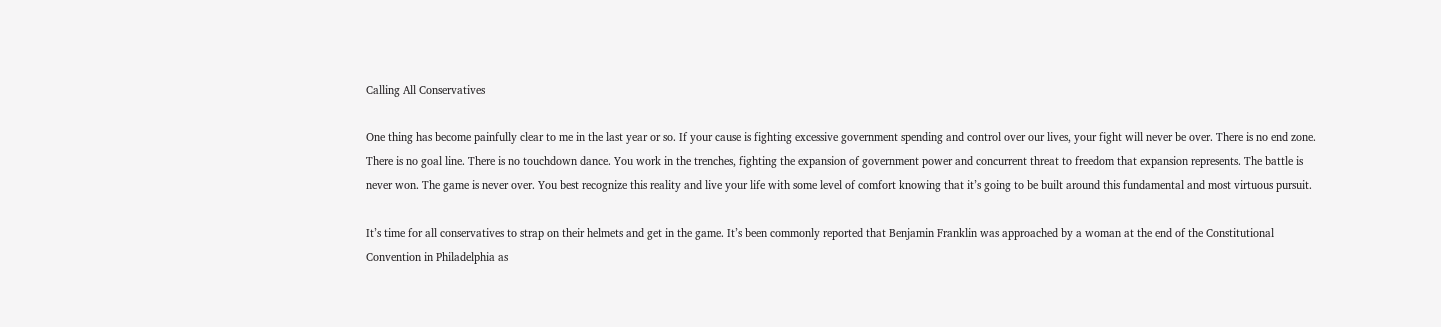Calling All Conservatives

One thing has become painfully clear to me in the last year or so. If your cause is fighting excessive government spending and control over our lives, your fight will never be over. There is no end zone. There is no goal line. There is no touchdown dance. You work in the trenches, fighting the expansion of government power and concurrent threat to freedom that expansion represents. The battle is never won. The game is never over. You best recognize this reality and live your life with some level of comfort knowing that it’s going to be built around this fundamental and most virtuous pursuit.

It’s time for all conservatives to strap on their helmets and get in the game. It’s been commonly reported that Benjamin Franklin was approached by a woman at the end of the Constitutional Convention in Philadelphia as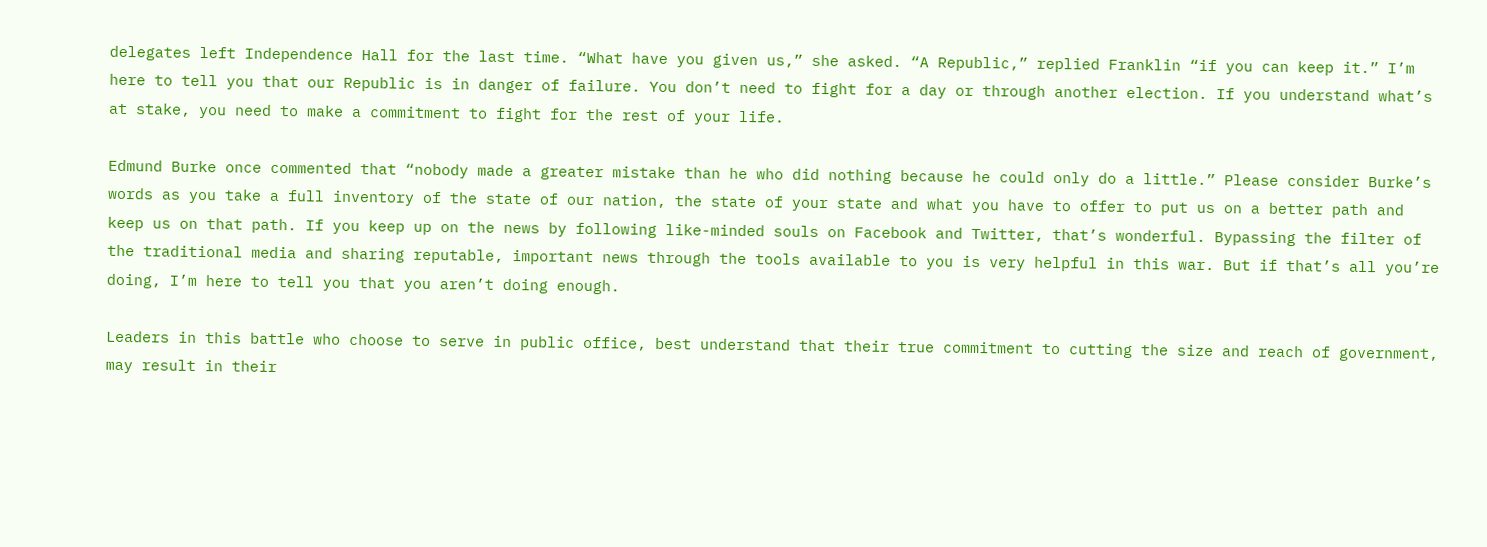delegates left Independence Hall for the last time. “What have you given us,” she asked. “A Republic,” replied Franklin “if you can keep it.” I’m here to tell you that our Republic is in danger of failure. You don’t need to fight for a day or through another election. If you understand what’s at stake, you need to make a commitment to fight for the rest of your life.

Edmund Burke once commented that “nobody made a greater mistake than he who did nothing because he could only do a little.” Please consider Burke’s words as you take a full inventory of the state of our nation, the state of your state and what you have to offer to put us on a better path and keep us on that path. If you keep up on the news by following like-minded souls on Facebook and Twitter, that’s wonderful. Bypassing the filter of the traditional media and sharing reputable, important news through the tools available to you is very helpful in this war. But if that’s all you’re doing, I’m here to tell you that you aren’t doing enough.

Leaders in this battle who choose to serve in public office, best understand that their true commitment to cutting the size and reach of government, may result in their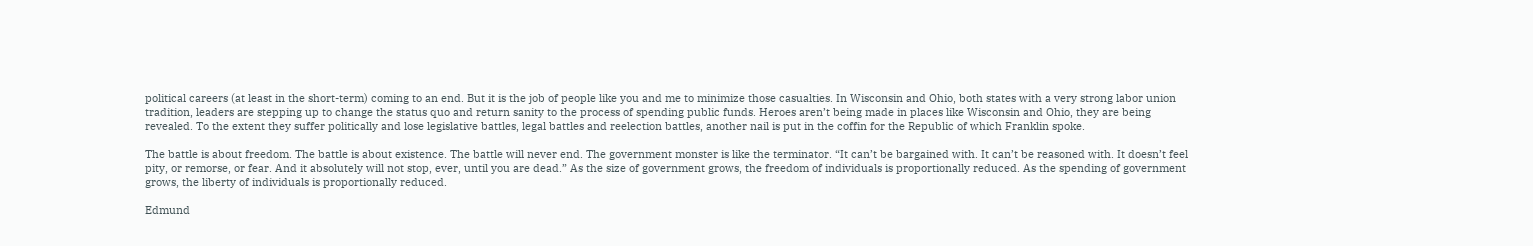political careers (at least in the short-term) coming to an end. But it is the job of people like you and me to minimize those casualties. In Wisconsin and Ohio, both states with a very strong labor union tradition, leaders are stepping up to change the status quo and return sanity to the process of spending public funds. Heroes aren’t being made in places like Wisconsin and Ohio, they are being revealed. To the extent they suffer politically and lose legislative battles, legal battles and reelection battles, another nail is put in the coffin for the Republic of which Franklin spoke.

The battle is about freedom. The battle is about existence. The battle will never end. The government monster is like the terminator. “It can’t be bargained with. It can’t be reasoned with. It doesn’t feel pity, or remorse, or fear. And it absolutely will not stop, ever, until you are dead.” As the size of government grows, the freedom of individuals is proportionally reduced. As the spending of government grows, the liberty of individuals is proportionally reduced.

Edmund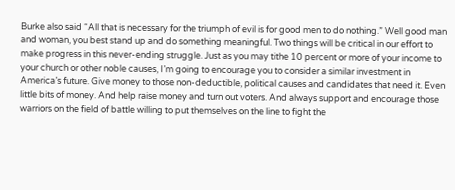Burke also said “All that is necessary for the triumph of evil is for good men to do nothing.” Well good man and woman, you best stand up and do something meaningful. Two things will be critical in our effort to make progress in this never-ending struggle. Just as you may tithe 10 percent or more of your income to your church or other noble causes, I’m going to encourage you to consider a similar investment in America’s future. Give money to those non-deductible, political causes and candidates that need it. Even little bits of money. And help raise money and turn out voters. And always support and encourage those warriors on the field of battle willing to put themselves on the line to fight the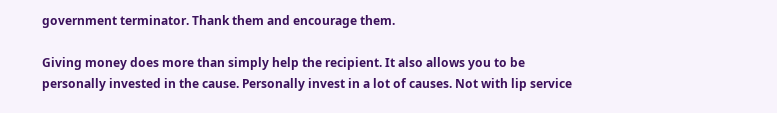government terminator. Thank them and encourage them.

Giving money does more than simply help the recipient. It also allows you to be personally invested in the cause. Personally invest in a lot of causes. Not with lip service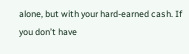alone, but with your hard-earned cash. If you don’t have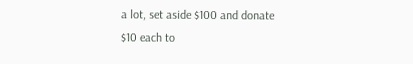a lot, set aside $100 and donate $10 each to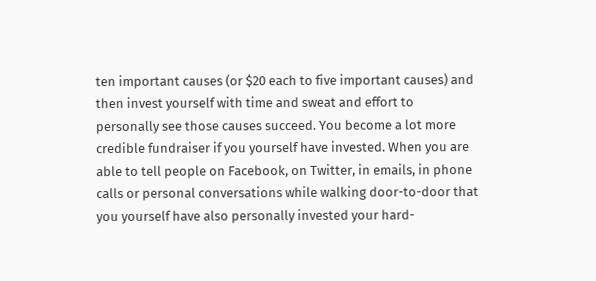ten important causes (or $20 each to five important causes) and then invest yourself with time and sweat and effort to personally see those causes succeed. You become a lot more credible fundraiser if you yourself have invested. When you are able to tell people on Facebook, on Twitter, in emails, in phone calls or personal conversations while walking door-to-door that you yourself have also personally invested your hard-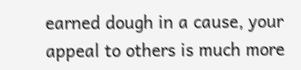earned dough in a cause, your appeal to others is much more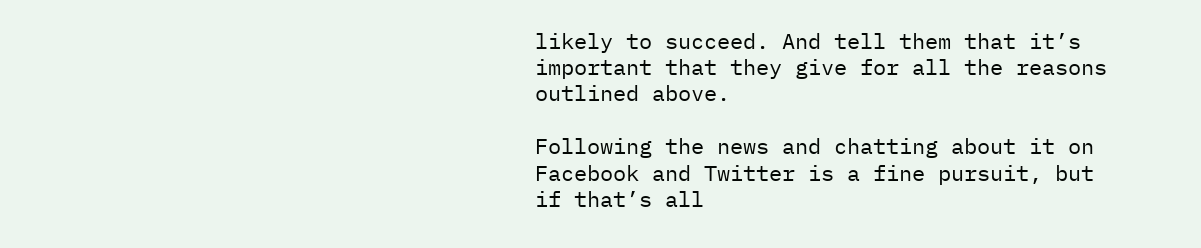likely to succeed. And tell them that it’s important that they give for all the reasons outlined above.

Following the news and chatting about it on Facebook and Twitter is a fine pursuit, but if that’s all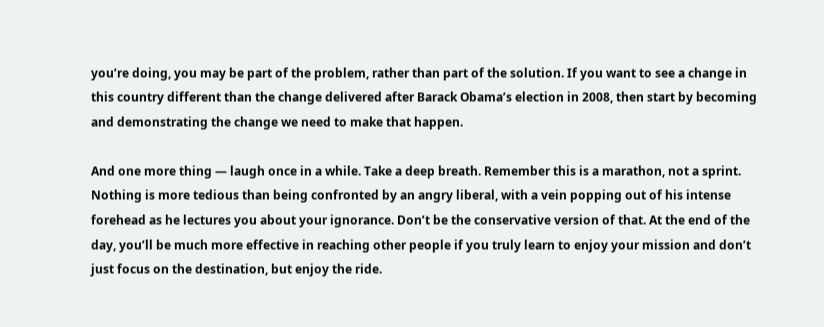you’re doing, you may be part of the problem, rather than part of the solution. If you want to see a change in this country different than the change delivered after Barack Obama’s election in 2008, then start by becoming and demonstrating the change we need to make that happen.

And one more thing — laugh once in a while. Take a deep breath. Remember this is a marathon, not a sprint. Nothing is more tedious than being confronted by an angry liberal, with a vein popping out of his intense forehead as he lectures you about your ignorance. Don’t be the conservative version of that. At the end of the day, you’ll be much more effective in reaching other people if you truly learn to enjoy your mission and don’t just focus on the destination, but enjoy the ride.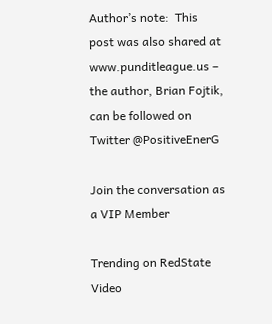Author’s note:  This post was also shared at www.punditleague.us – the author, Brian Fojtik, can be followed on Twitter @PositiveEnerG

Join the conversation as a VIP Member

Trending on RedState Video